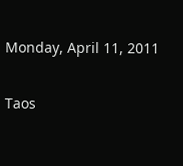Monday, April 11, 2011

Taos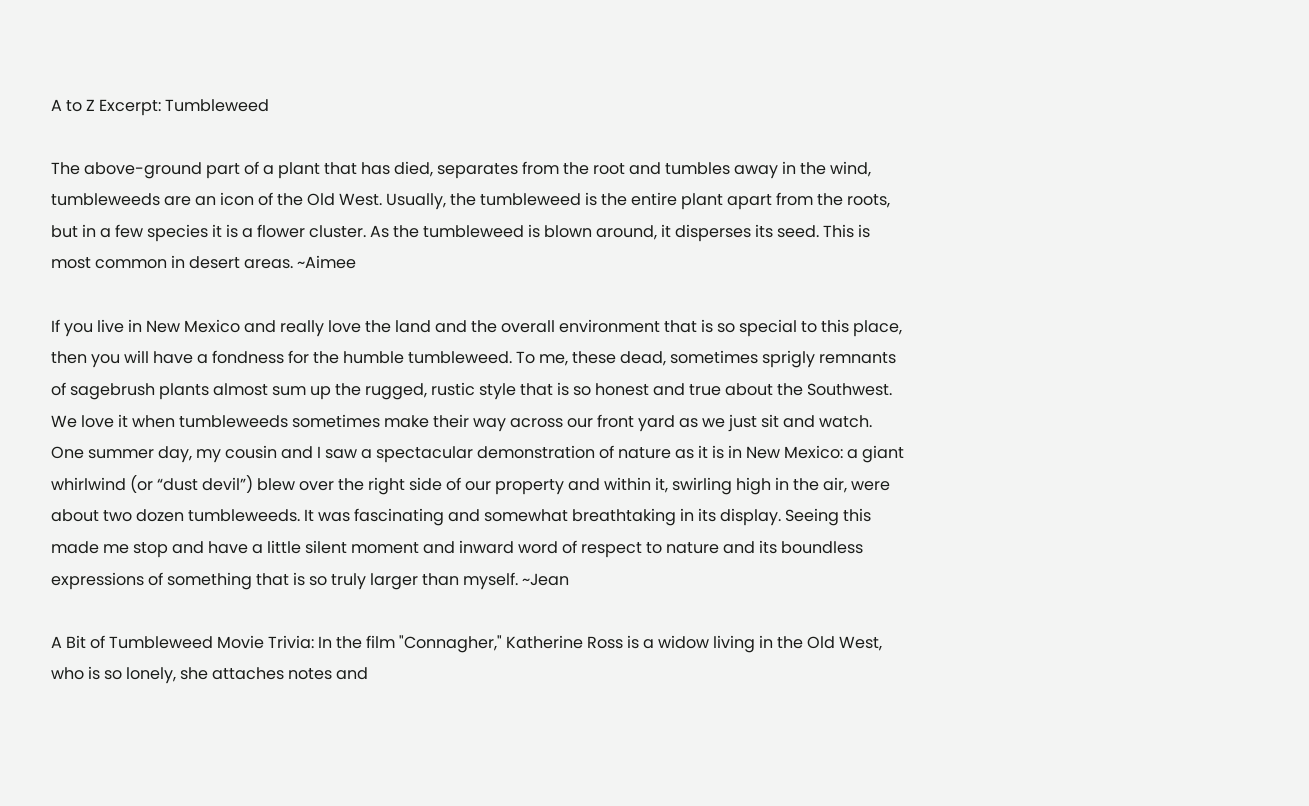A to Z Excerpt: Tumbleweed

The above-ground part of a plant that has died, separates from the root and tumbles away in the wind, tumbleweeds are an icon of the Old West. Usually, the tumbleweed is the entire plant apart from the roots, but in a few species it is a flower cluster. As the tumbleweed is blown around, it disperses its seed. This is most common in desert areas. ~Aimee

If you live in New Mexico and really love the land and the overall environment that is so special to this place, then you will have a fondness for the humble tumbleweed. To me, these dead, sometimes sprigly remnants of sagebrush plants almost sum up the rugged, rustic style that is so honest and true about the Southwest. We love it when tumbleweeds sometimes make their way across our front yard as we just sit and watch. One summer day, my cousin and I saw a spectacular demonstration of nature as it is in New Mexico: a giant whirlwind (or “dust devil”) blew over the right side of our property and within it, swirling high in the air, were about two dozen tumbleweeds. It was fascinating and somewhat breathtaking in its display. Seeing this made me stop and have a little silent moment and inward word of respect to nature and its boundless expressions of something that is so truly larger than myself. ~Jean

A Bit of Tumbleweed Movie Trivia: In the film "Connagher," Katherine Ross is a widow living in the Old West, who is so lonely, she attaches notes and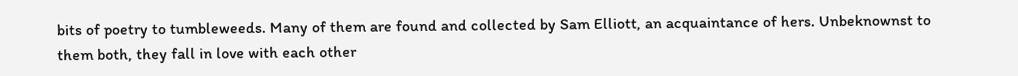bits of poetry to tumbleweeds. Many of them are found and collected by Sam Elliott, an acquaintance of hers. Unbeknownst to them both, they fall in love with each other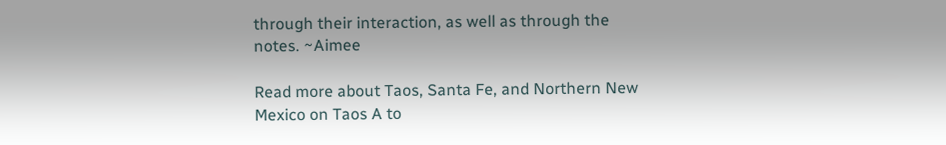through their interaction, as well as through the notes. ~Aimee

Read more about Taos, Santa Fe, and Northern New Mexico on Taos A to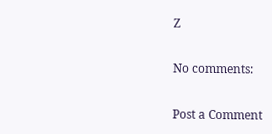Z

No comments:

Post a Comment